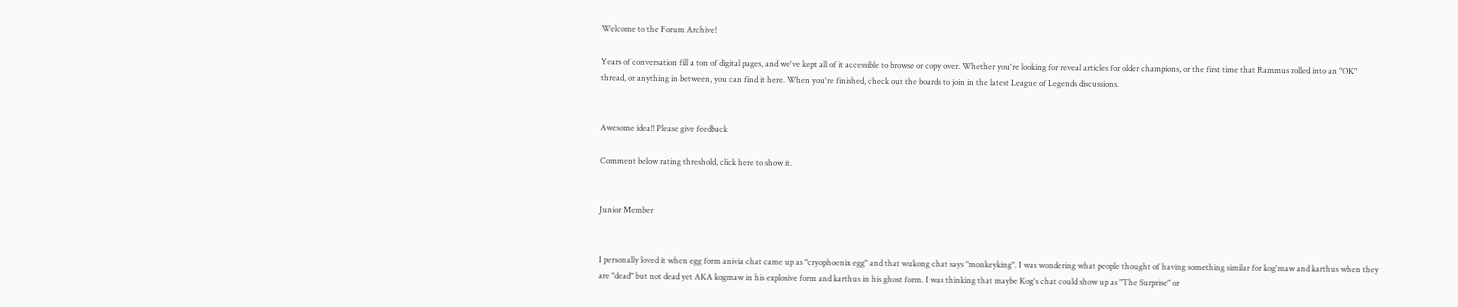Welcome to the Forum Archive!

Years of conversation fill a ton of digital pages, and we've kept all of it accessible to browse or copy over. Whether you're looking for reveal articles for older champions, or the first time that Rammus rolled into an "OK" thread, or anything in between, you can find it here. When you're finished, check out the boards to join in the latest League of Legends discussions.


Awesome idea!! Please give feedback

Comment below rating threshold, click here to show it.


Junior Member


I personally loved it when egg form anivia chat came up as "cryophoenix egg" and that wukong chat says "monkeyking". I was wondering what people thought of having something similar for kog'maw and karthus when they are "dead" but not dead yet AKA kogmaw in his explosive form and karthus in his ghost form. I was thinking that maybe Kog's chat could show up as "The Surprise" or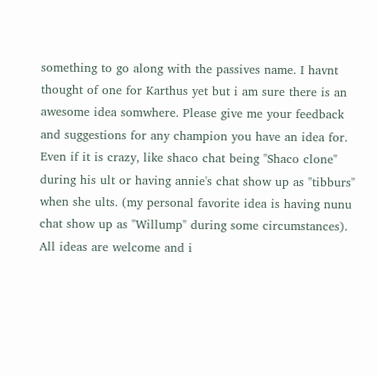something to go along with the passives name. I havnt thought of one for Karthus yet but i am sure there is an awesome idea somwhere. Please give me your feedback and suggestions for any champion you have an idea for. Even if it is crazy, like shaco chat being "Shaco clone" during his ult or having annie's chat show up as "tibburs" when she ults. (my personal favorite idea is having nunu chat show up as "Willump" during some circumstances). All ideas are welcome and i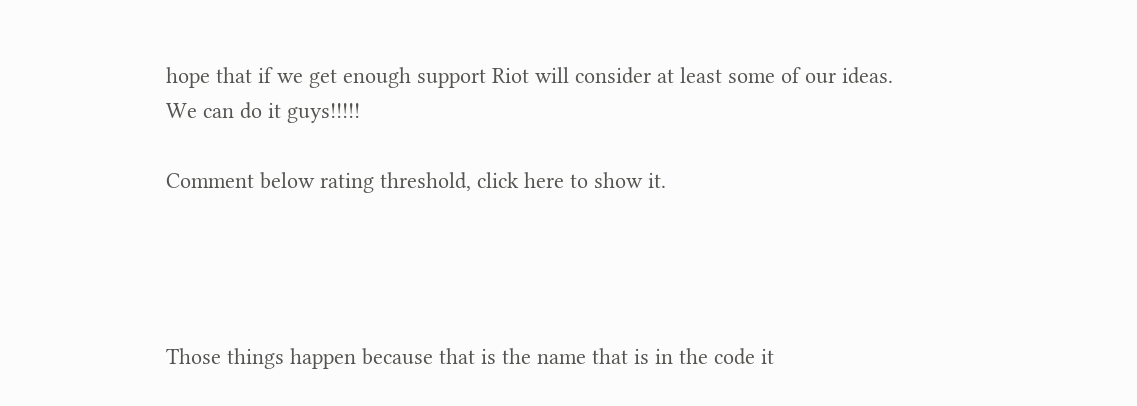hope that if we get enough support Riot will consider at least some of our ideas. We can do it guys!!!!!

Comment below rating threshold, click here to show it.




Those things happen because that is the name that is in the code it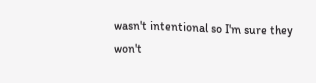wasn't intentional so I'm sure they won't